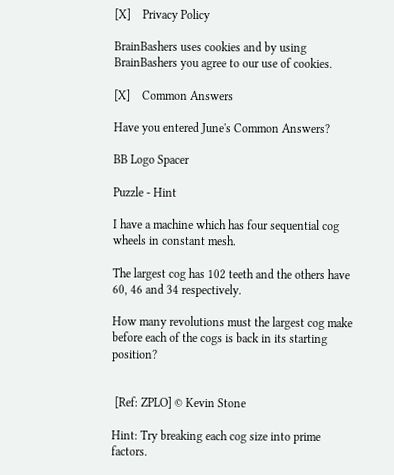[X]    Privacy Policy

BrainBashers uses cookies and by using BrainBashers you agree to our use of cookies.

[X]    Common Answers

Have you entered June's Common Answers?

BB Logo Spacer

Puzzle - Hint

I have a machine which has four sequential cog wheels in constant mesh.

The largest cog has 102 teeth and the others have 60, 46 and 34 respectively.

How many revolutions must the largest cog make before each of the cogs is back in its starting position?


 [Ref: ZPLO] © Kevin Stone

Hint: Try breaking each cog size into prime factors.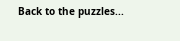Back to the puzzles...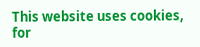This website uses cookies, for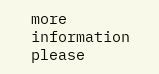more information please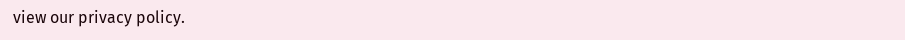view our privacy policy.